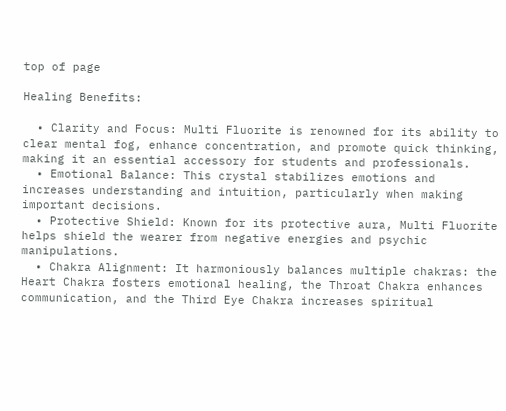top of page

Healing Benefits:

  • Clarity and Focus: Multi Fluorite is renowned for its ability to clear mental fog, enhance concentration, and promote quick thinking, making it an essential accessory for students and professionals.
  • Emotional Balance: This crystal stabilizes emotions and increases understanding and intuition, particularly when making important decisions.
  • Protective Shield: Known for its protective aura, Multi Fluorite helps shield the wearer from negative energies and psychic manipulations.
  • Chakra Alignment: It harmoniously balances multiple chakras: the Heart Chakra fosters emotional healing, the Throat Chakra enhances communication, and the Third Eye Chakra increases spiritual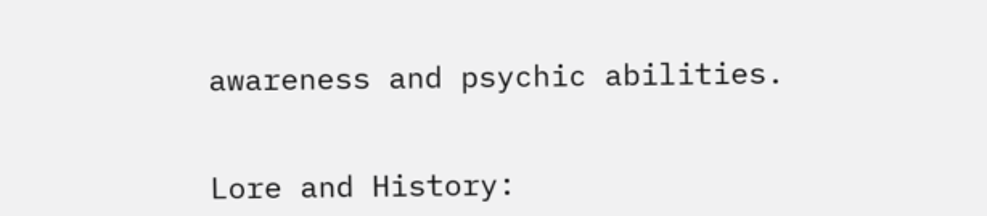awareness and psychic abilities.


Lore and History: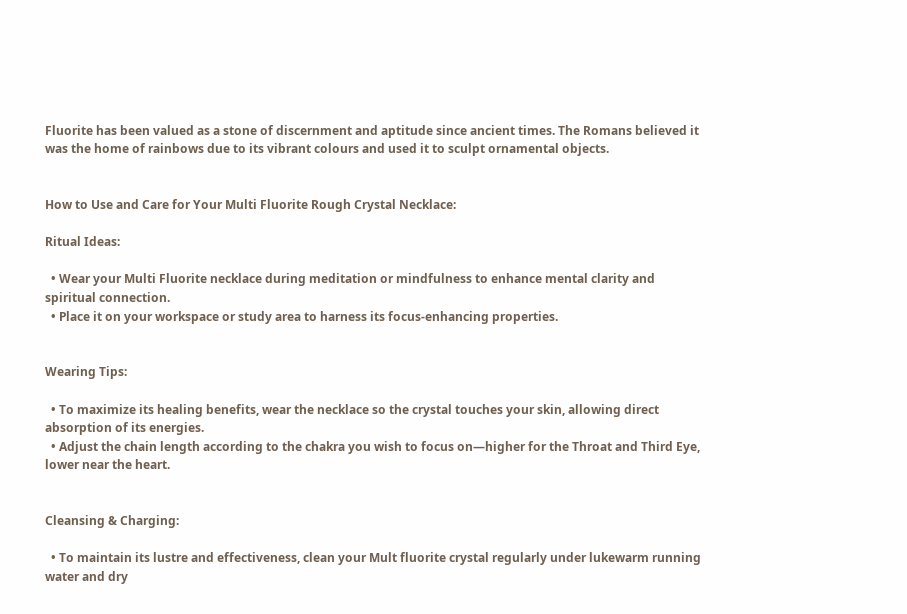Fluorite has been valued as a stone of discernment and aptitude since ancient times. The Romans believed it was the home of rainbows due to its vibrant colours and used it to sculpt ornamental objects.


How to Use and Care for Your Multi Fluorite Rough Crystal Necklace:

Ritual Ideas:

  • Wear your Multi Fluorite necklace during meditation or mindfulness to enhance mental clarity and spiritual connection.
  • Place it on your workspace or study area to harness its focus-enhancing properties.


Wearing Tips:

  • To maximize its healing benefits, wear the necklace so the crystal touches your skin, allowing direct absorption of its energies.
  • Adjust the chain length according to the chakra you wish to focus on—higher for the Throat and Third Eye, lower near the heart.


Cleansing & Charging:

  • To maintain its lustre and effectiveness, clean your Mult fluorite crystal regularly under lukewarm running water and dry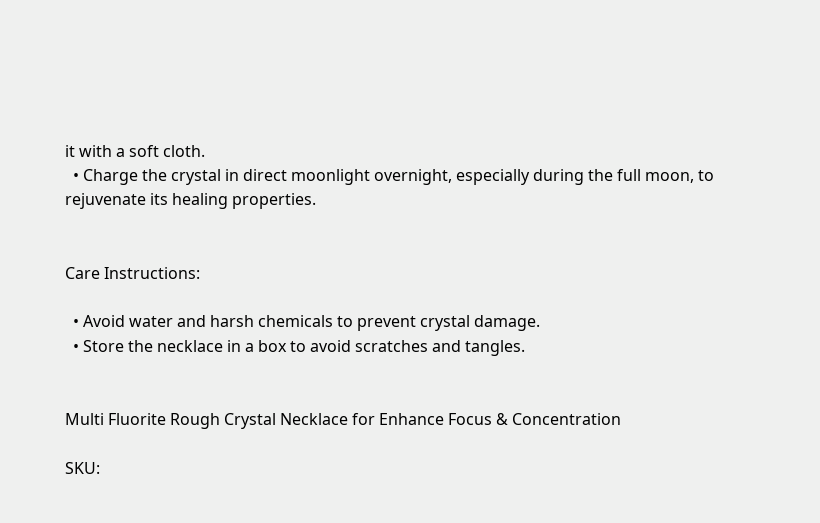it with a soft cloth.
  • Charge the crystal in direct moonlight overnight, especially during the full moon, to rejuvenate its healing properties.


Care Instructions:

  • Avoid water and harsh chemicals to prevent crystal damage.
  • Store the necklace in a box to avoid scratches and tangles.


Multi Fluorite Rough Crystal Necklace for Enhance Focus & Concentration

SKU: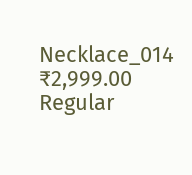Necklace_014
₹2,999.00 Regular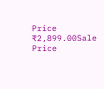Price
₹2,899.00Sale Price